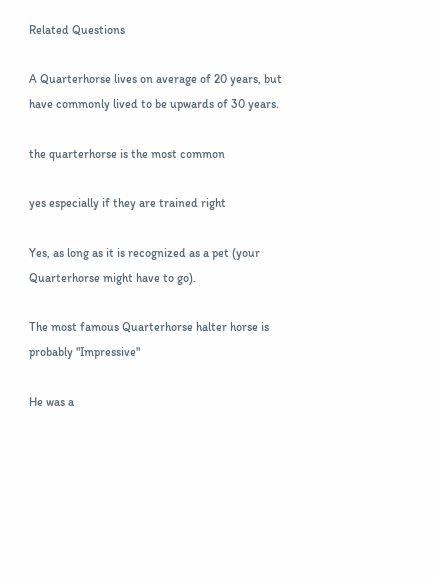Related Questions

A Quarterhorse lives on average of 20 years, but have commonly lived to be upwards of 30 years.

the quarterhorse is the most common

yes especially if they are trained right

Yes, as long as it is recognized as a pet (your Quarterhorse might have to go).

The most famous Quarterhorse halter horse is probably "Impressive"

He was a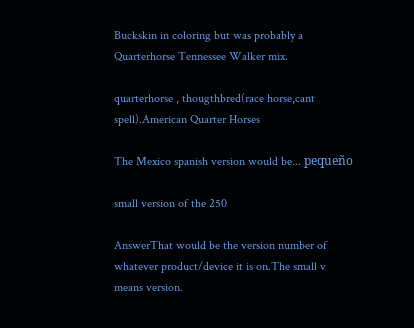Buckskin in coloring but was probably a Quarterhorse Tennessee Walker mix.

quarterhorse , thougthbred(race horse,cant spell).American Quarter Horses

The Mexico spanish version would be... pequeño

small version of the 250

AnswerThat would be the version number of whatever product/device it is on.The small v means version.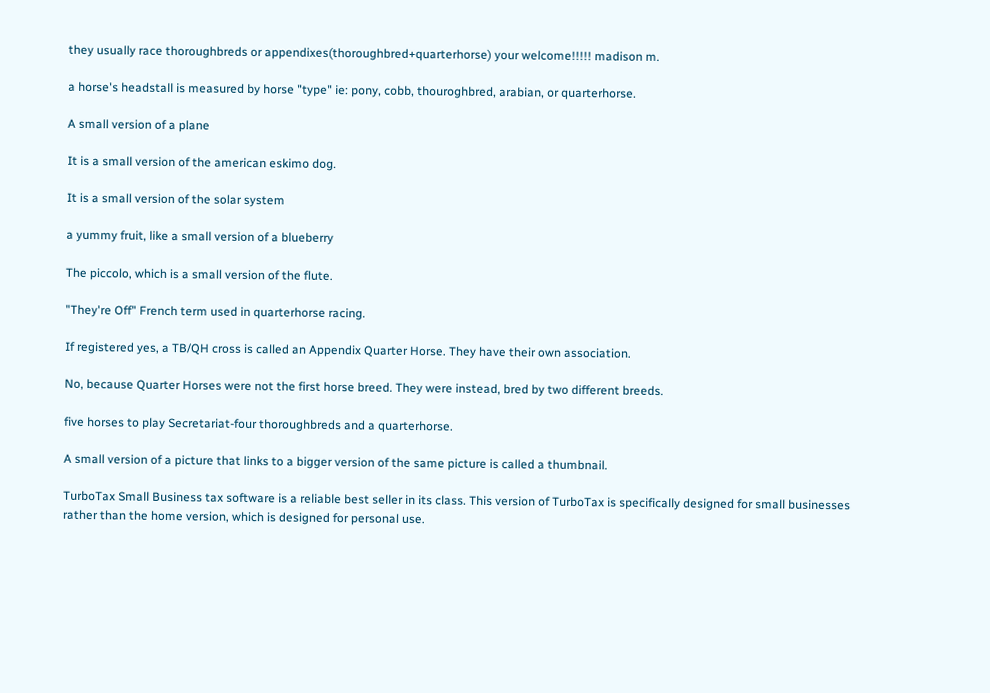they usually race thoroughbreds or appendixes(thoroughbred+quarterhorse) your welcome!!!!! madison m.

a horse's headstall is measured by horse "type" ie: pony, cobb, thouroghbred, arabian, or quarterhorse.

A small version of a plane

It is a small version of the american eskimo dog.

It is a small version of the solar system

a yummy fruit, like a small version of a blueberry

The piccolo, which is a small version of the flute.

"They're Off" French term used in quarterhorse racing.

If registered yes, a TB/QH cross is called an Appendix Quarter Horse. They have their own association.

No, because Quarter Horses were not the first horse breed. They were instead, bred by two different breeds.

five horses to play Secretariat-four thoroughbreds and a quarterhorse.

A small version of a picture that links to a bigger version of the same picture is called a thumbnail.

TurboTax Small Business tax software is a reliable best seller in its class. This version of TurboTax is specifically designed for small businesses rather than the home version, which is designed for personal use.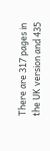There are 317 pages in the UK version and 435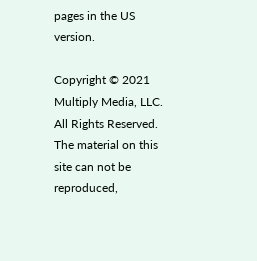pages in the US version.

Copyright © 2021 Multiply Media, LLC. All Rights Reserved. The material on this site can not be reproduced,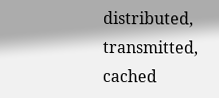distributed, transmitted, cached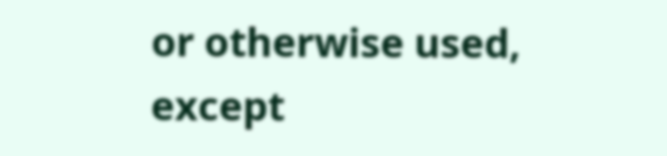or otherwise used, except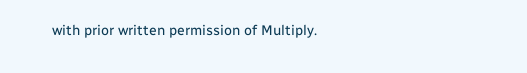with prior written permission of Multiply.